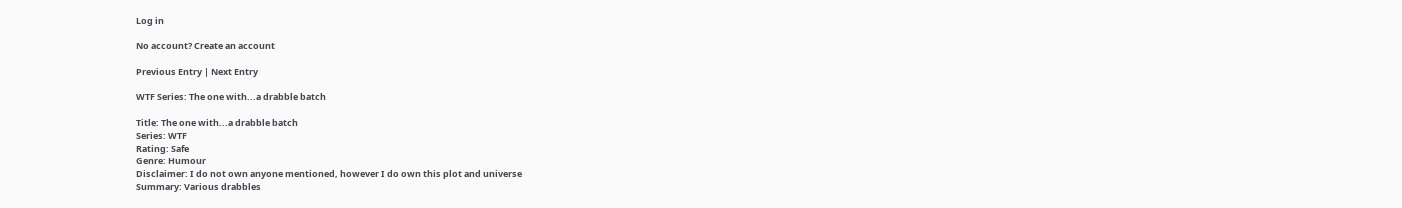Log in

No account? Create an account

Previous Entry | Next Entry

WTF Series: The one with...a drabble batch

Title: The one with...a drabble batch
Series: WTF
Rating: Safe
Genre: Humour
Disclaimer: I do not own anyone mentioned, however I do own this plot and universe
Summary: Various drabbles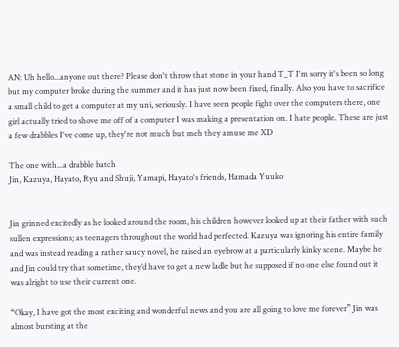AN: Uh hello...anyone out there? Please don't throw that stone in your hand T_T I'm sorry it's been so long but my computer broke during the summer and it has just now been fixed, finally. Also you have to sacrifice a small child to get a computer at my uni, seriously. I have seen people fight over the computers there, one girl actually tried to shove me off of a computer I was making a presentation on. I hate people. These are just a few drabbles I've come up, they're not much but meh they amuse me XD

The one with...a drabble batch
Jin, Kazuya, Hayato, Ryu and Shuji, Yamapi, Hayato's friends, Hamada Yuuko


Jin grinned excitedly as he looked around the room, his children however looked up at their father with such sullen expressions; as teenagers throughout the world had perfected. Kazuya was ignoring his entire family and was instead reading a rather saucy novel, he raised an eyebrow at a particularly kinky scene. Maybe he and Jin could try that sometime, they’d have to get a new ladle but he supposed if no one else found out it was alright to use their current one.

“Okay, I have got the most exciting and wonderful news and you are all going to love me forever” Jin was almost bursting at the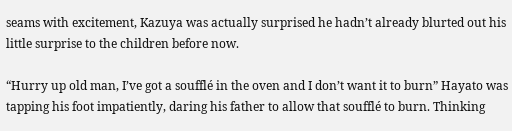seams with excitement, Kazuya was actually surprised he hadn’t already blurted out his little surprise to the children before now.

“Hurry up old man, I’ve got a soufflé in the oven and I don’t want it to burn” Hayato was tapping his foot impatiently, daring his father to allow that soufflé to burn. Thinking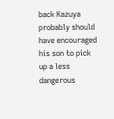back Kazuya probably should have encouraged his son to pick up a less dangerous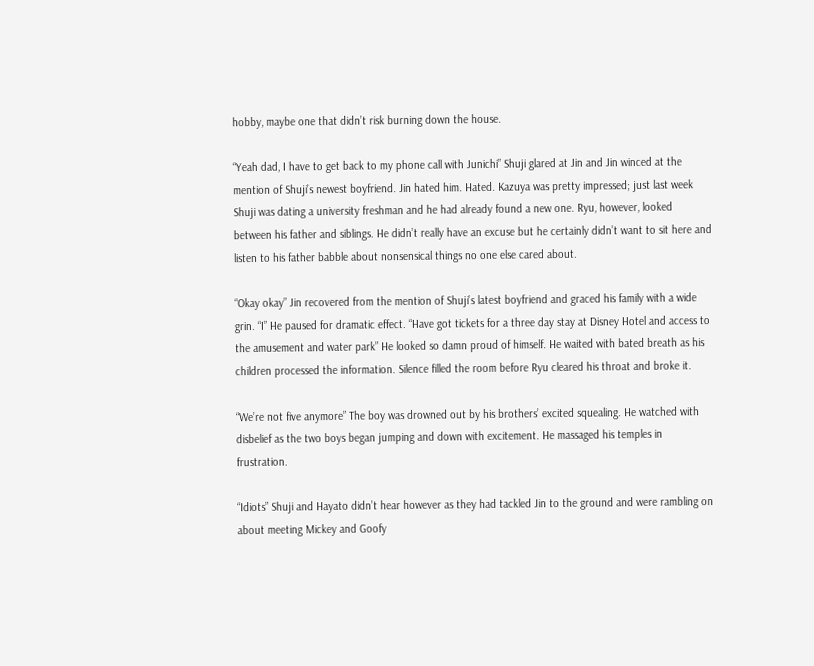hobby, maybe one that didn’t risk burning down the house.

“Yeah dad, I have to get back to my phone call with Junichi” Shuji glared at Jin and Jin winced at the mention of Shuji’s newest boyfriend. Jin hated him. Hated. Kazuya was pretty impressed; just last week Shuji was dating a university freshman and he had already found a new one. Ryu, however, looked between his father and siblings. He didn’t really have an excuse but he certainly didn’t want to sit here and listen to his father babble about nonsensical things no one else cared about.

“Okay okay” Jin recovered from the mention of Shuji’s latest boyfriend and graced his family with a wide grin. “I” He paused for dramatic effect. “Have got tickets for a three day stay at Disney Hotel and access to the amusement and water park” He looked so damn proud of himself. He waited with bated breath as his children processed the information. Silence filled the room before Ryu cleared his throat and broke it.

“We’re not five anymore” The boy was drowned out by his brothers’ excited squealing. He watched with disbelief as the two boys began jumping and down with excitement. He massaged his temples in frustration.

“Idiots” Shuji and Hayato didn’t hear however as they had tackled Jin to the ground and were rambling on about meeting Mickey and Goofy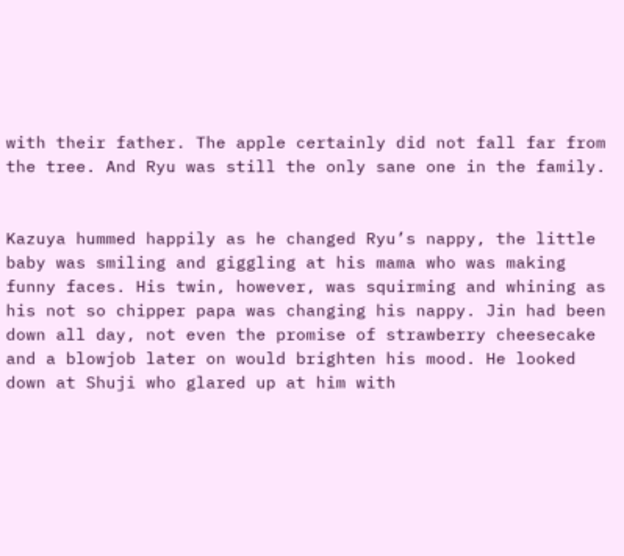with their father. The apple certainly did not fall far from the tree. And Ryu was still the only sane one in the family.


Kazuya hummed happily as he changed Ryu’s nappy, the little baby was smiling and giggling at his mama who was making funny faces. His twin, however, was squirming and whining as his not so chipper papa was changing his nappy. Jin had been down all day, not even the promise of strawberry cheesecake and a blowjob later on would brighten his mood. He looked down at Shuji who glared up at him with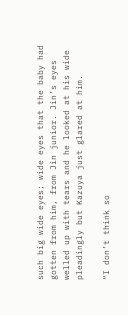such big wide eyes; wide eyes that the baby had gotten from him, from Jin junior. Jin’s eyes welled up with tears and he looked at his wide pleadingly but Kazuya just glared at him.

“I don’t think so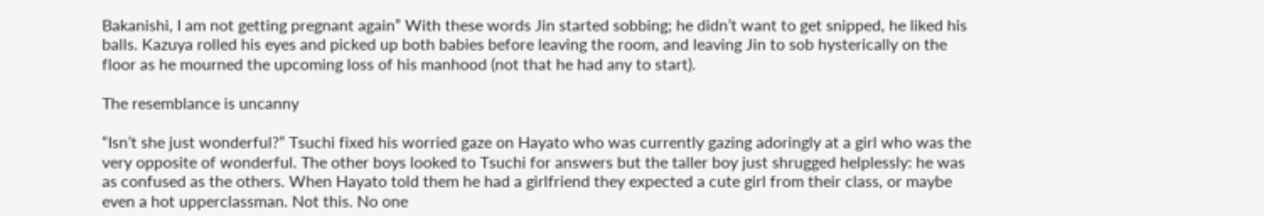Bakanishi, I am not getting pregnant again” With these words Jin started sobbing; he didn’t want to get snipped, he liked his balls. Kazuya rolled his eyes and picked up both babies before leaving the room, and leaving Jin to sob hysterically on the floor as he mourned the upcoming loss of his manhood (not that he had any to start).

The resemblance is uncanny

“Isn’t she just wonderful?” Tsuchi fixed his worried gaze on Hayato who was currently gazing adoringly at a girl who was the very opposite of wonderful. The other boys looked to Tsuchi for answers but the taller boy just shrugged helplessly: he was as confused as the others. When Hayato told them he had a girlfriend they expected a cute girl from their class, or maybe even a hot upperclassman. Not this. No one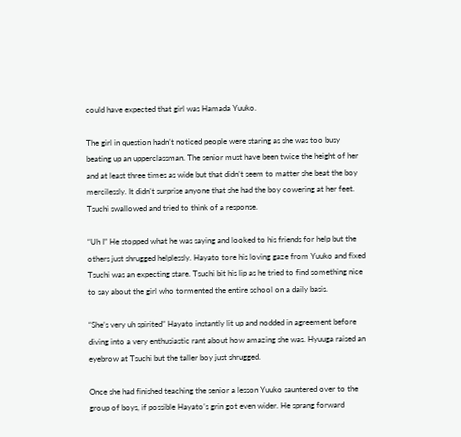could have expected that girl was Hamada Yuuko.

The girl in question hadn’t noticed people were staring as she was too busy beating up an upperclassman. The senior must have been twice the height of her and at least three times as wide but that didn’t seem to matter she beat the boy mercilessly. It didn’t surprise anyone that she had the boy cowering at her feet. Tsuchi swallowed and tried to think of a response.

“Uh I” He stopped what he was saying and looked to his friends for help but the others just shrugged helplessly. Hayato tore his loving gaze from Yuuko and fixed Tsuchi was an expecting stare. Tsuchi bit his lip as he tried to find something nice to say about the girl who tormented the entire school on a daily basis.

“She’s very uh spirited” Hayato instantly lit up and nodded in agreement before diving into a very enthusiastic rant about how amazing she was. Hyuuga raised an eyebrow at Tsuchi but the taller boy just shrugged.

Once she had finished teaching the senior a lesson Yuuko sauntered over to the group of boys, if possible Hayato’s grin got even wider. He sprang forward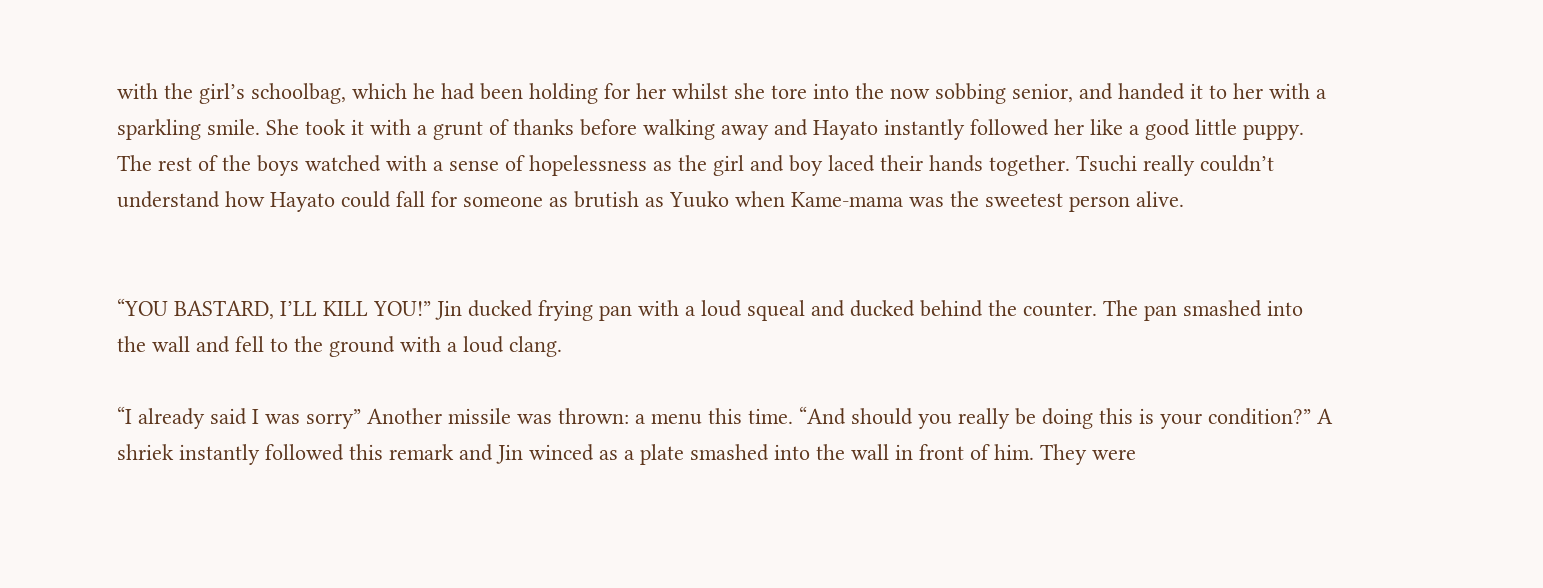with the girl’s schoolbag, which he had been holding for her whilst she tore into the now sobbing senior, and handed it to her with a sparkling smile. She took it with a grunt of thanks before walking away and Hayato instantly followed her like a good little puppy. The rest of the boys watched with a sense of hopelessness as the girl and boy laced their hands together. Tsuchi really couldn’t understand how Hayato could fall for someone as brutish as Yuuko when Kame-mama was the sweetest person alive.


“YOU BASTARD, I’LL KILL YOU!” Jin ducked frying pan with a loud squeal and ducked behind the counter. The pan smashed into the wall and fell to the ground with a loud clang.

“I already said I was sorry” Another missile was thrown: a menu this time. “And should you really be doing this is your condition?” A shriek instantly followed this remark and Jin winced as a plate smashed into the wall in front of him. They were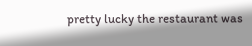pretty lucky the restaurant was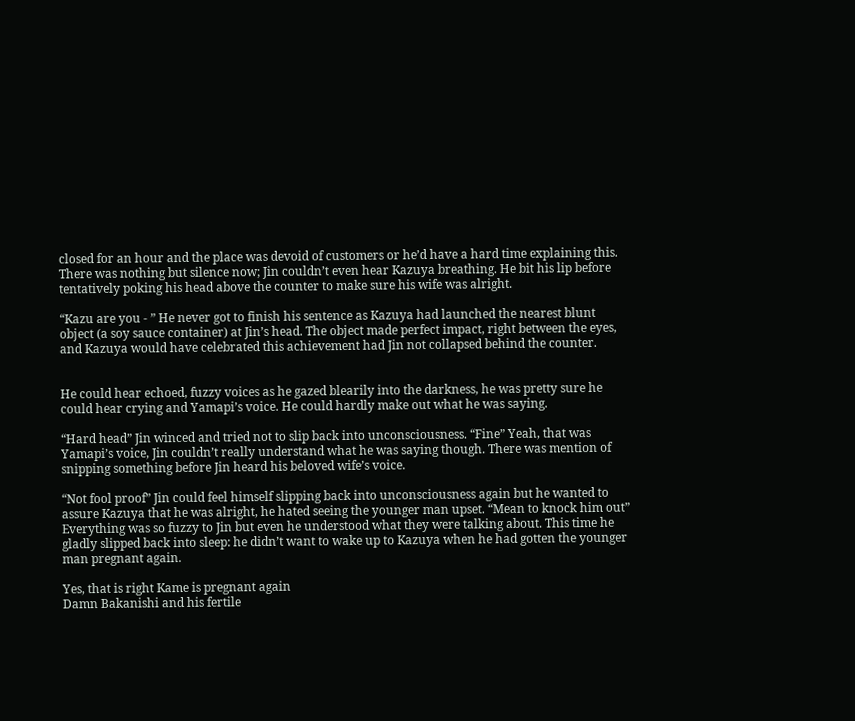closed for an hour and the place was devoid of customers or he’d have a hard time explaining this. There was nothing but silence now; Jin couldn’t even hear Kazuya breathing. He bit his lip before tentatively poking his head above the counter to make sure his wife was alright.

“Kazu are you - ” He never got to finish his sentence as Kazuya had launched the nearest blunt object (a soy sauce container) at Jin’s head. The object made perfect impact, right between the eyes, and Kazuya would have celebrated this achievement had Jin not collapsed behind the counter.


He could hear echoed, fuzzy voices as he gazed blearily into the darkness, he was pretty sure he could hear crying and Yamapi’s voice. He could hardly make out what he was saying.

“Hard head” Jin winced and tried not to slip back into unconsciousness. “Fine” Yeah, that was Yamapi’s voice, Jin couldn’t really understand what he was saying though. There was mention of snipping something before Jin heard his beloved wife’s voice.

“Not fool proof” Jin could feel himself slipping back into unconsciousness again but he wanted to assure Kazuya that he was alright, he hated seeing the younger man upset. “Mean to knock him out” Everything was so fuzzy to Jin but even he understood what they were talking about. This time he gladly slipped back into sleep: he didn’t want to wake up to Kazuya when he had gotten the younger man pregnant again.

Yes, that is right Kame is pregnant again
Damn Bakanishi and his fertile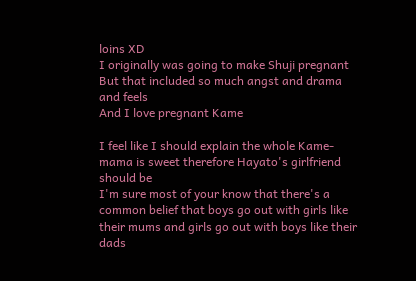loins XD
I originally was going to make Shuji pregnant
But that included so much angst and drama and feels
And I love pregnant Kame

I feel like I should explain the whole Kame-mama is sweet therefore Hayato's girlfriend should be
I'm sure most of your know that there's a common belief that boys go out with girls like their mums and girls go out with boys like their dads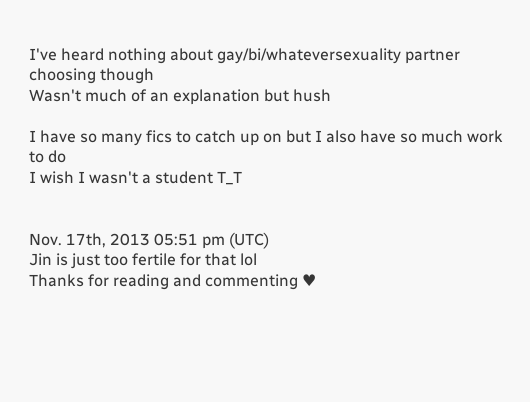I've heard nothing about gay/bi/whateversexuality partner choosing though
Wasn't much of an explanation but hush

I have so many fics to catch up on but I also have so much work to do
I wish I wasn't a student T_T


Nov. 17th, 2013 05:51 pm (UTC)
Jin is just too fertile for that lol
Thanks for reading and commenting ♥